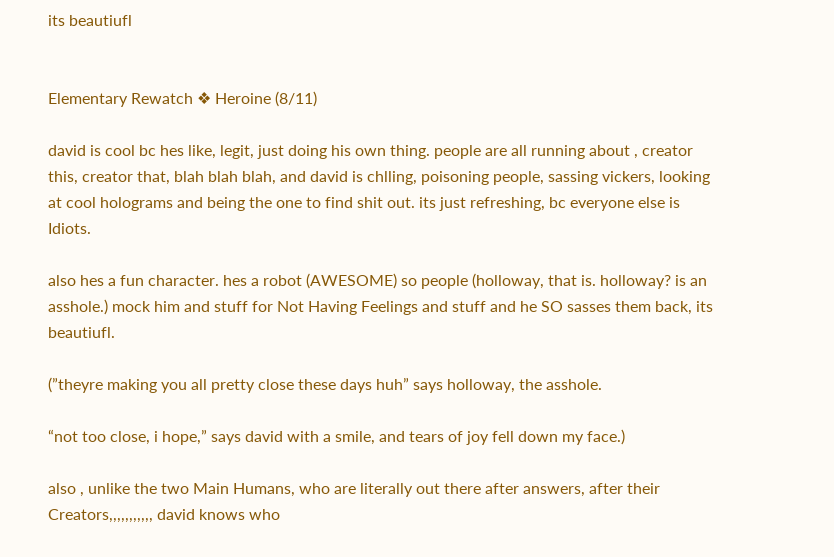its beautiufl


Elementary Rewatch ❖ Heroine (8/11)

david is cool bc hes like, legit, just doing his own thing. people are all running about , creator this, creator that, blah blah blah, and david is chlling, poisoning people, sassing vickers, looking at cool holograms and being the one to find shit out. its just refreshing, bc everyone else is Idiots.

also hes a fun character. hes a robot (AWESOME) so people (holloway, that is. holloway? is an asshole.) mock him and stuff for Not Having Feelings and stuff and he SO sasses them back, its beautiufl.

(”theyre making you all pretty close these days huh” says holloway, the asshole.

“not too close, i hope,” says david with a smile, and tears of joy fell down my face.)

also , unlike the two Main Humans, who are literally out there after answers, after their Creators,,,,,,,,,,, david knows who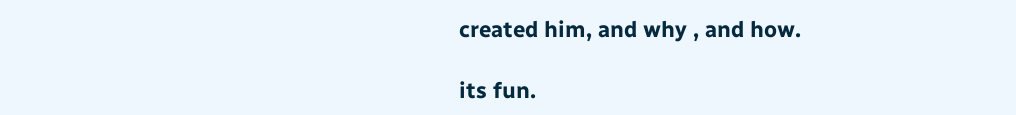created him, and why , and how.

its fun.